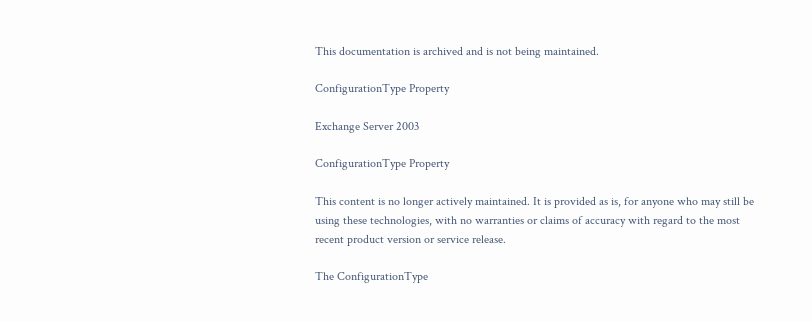This documentation is archived and is not being maintained.

ConfigurationType Property

Exchange Server 2003

ConfigurationType Property

This content is no longer actively maintained. It is provided as is, for anyone who may still be using these technologies, with no warranties or claims of accuracy with regard to the most recent product version or service release.

The ConfigurationType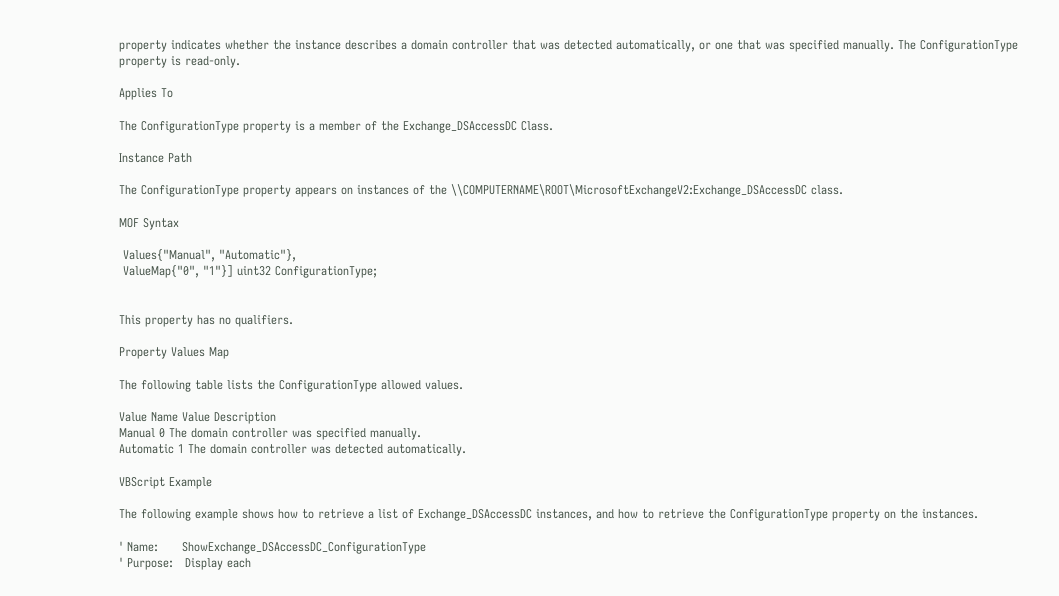property indicates whether the instance describes a domain controller that was detected automatically, or one that was specified manually. The ConfigurationType property is read-only.

Applies To

The ConfigurationType property is a member of the Exchange_DSAccessDC Class.

Instance Path

The ConfigurationType property appears on instances of the \\COMPUTERNAME\ROOT\MicrosoftExchangeV2:Exchange_DSAccessDC class.

MOF Syntax

 Values{"Manual", "Automatic"},
 ValueMap{"0", "1"}] uint32 ConfigurationType;


This property has no qualifiers.

Property Values Map

The following table lists the ConfigurationType allowed values.

Value Name Value Description
Manual 0 The domain controller was specified manually.
Automatic 1 The domain controller was detected automatically.

VBScript Example

The following example shows how to retrieve a list of Exchange_DSAccessDC instances, and how to retrieve the ConfigurationType property on the instances.

' Name:      ShowExchange_DSAccessDC_ConfigurationType
' Purpose:   Display each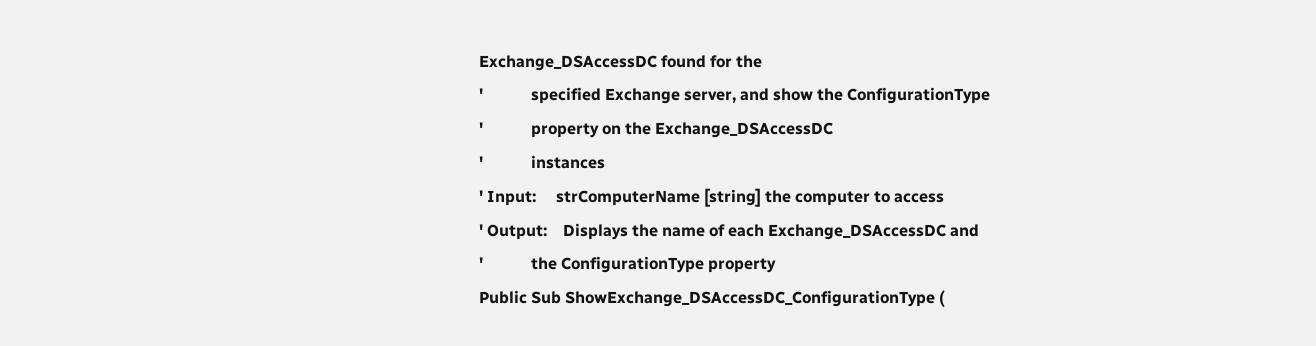Exchange_DSAccessDC found for the
'            specified Exchange server, and show the ConfigurationType
'            property on the Exchange_DSAccessDC
'            instances
' Input:     strComputerName [string] the computer to access
' Output:    Displays the name of each Exchange_DSAccessDC and
'            the ConfigurationType property
Public Sub ShowExchange_DSAccessDC_ConfigurationType (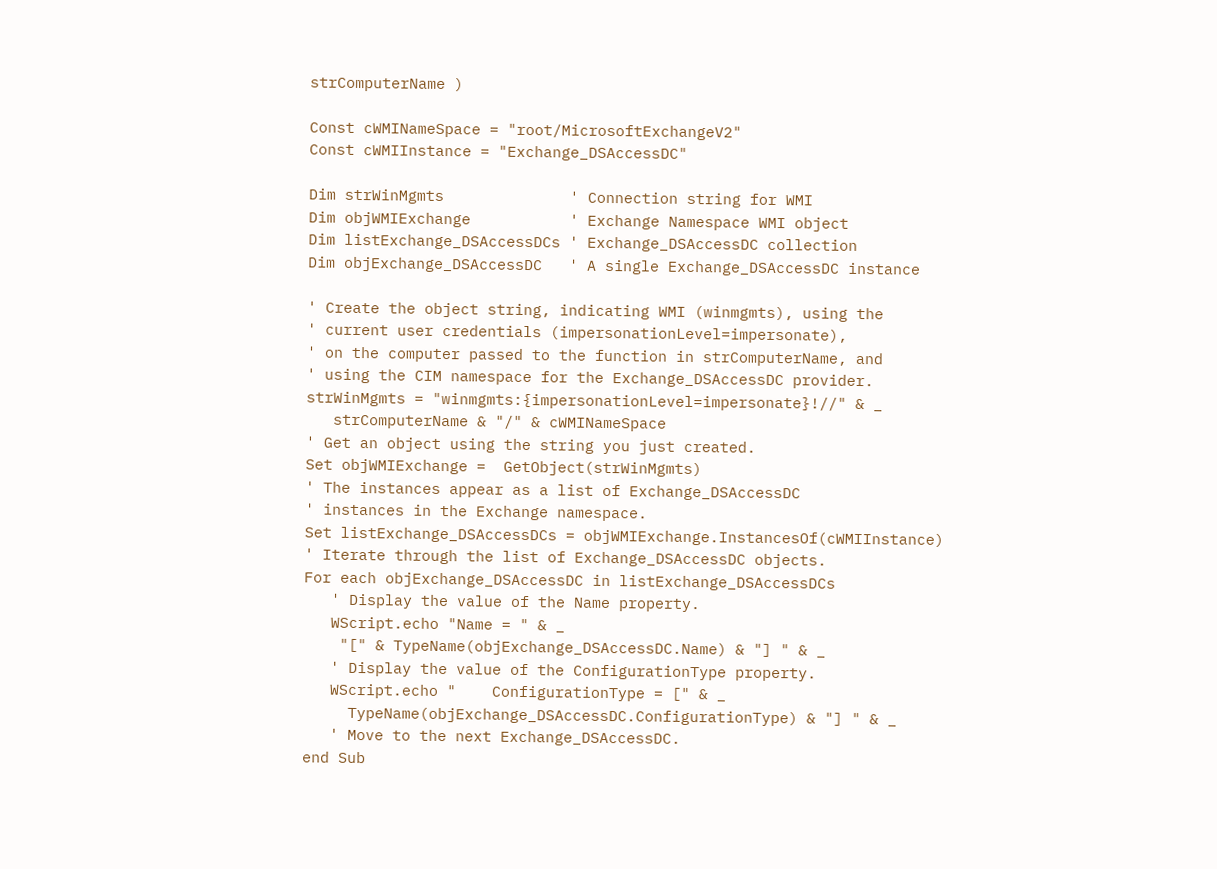strComputerName )

Const cWMINameSpace = "root/MicrosoftExchangeV2"
Const cWMIInstance = "Exchange_DSAccessDC"

Dim strWinMgmts              ' Connection string for WMI
Dim objWMIExchange           ' Exchange Namespace WMI object
Dim listExchange_DSAccessDCs ' Exchange_DSAccessDC collection
Dim objExchange_DSAccessDC   ' A single Exchange_DSAccessDC instance

' Create the object string, indicating WMI (winmgmts), using the
' current user credentials (impersonationLevel=impersonate),
' on the computer passed to the function in strComputerName, and
' using the CIM namespace for the Exchange_DSAccessDC provider.
strWinMgmts = "winmgmts:{impersonationLevel=impersonate}!//" & _
   strComputerName & "/" & cWMINameSpace
' Get an object using the string you just created.
Set objWMIExchange =  GetObject(strWinMgmts)
' The instances appear as a list of Exchange_DSAccessDC
' instances in the Exchange namespace.
Set listExchange_DSAccessDCs = objWMIExchange.InstancesOf(cWMIInstance)
' Iterate through the list of Exchange_DSAccessDC objects.
For each objExchange_DSAccessDC in listExchange_DSAccessDCs
   ' Display the value of the Name property.
   WScript.echo "Name = " & _
    "[" & TypeName(objExchange_DSAccessDC.Name) & "] " & _
   ' Display the value of the ConfigurationType property.
   WScript.echo "    ConfigurationType = [" & _
     TypeName(objExchange_DSAccessDC.ConfigurationType) & "] " & _
   ' Move to the next Exchange_DSAccessDC.
end Sub